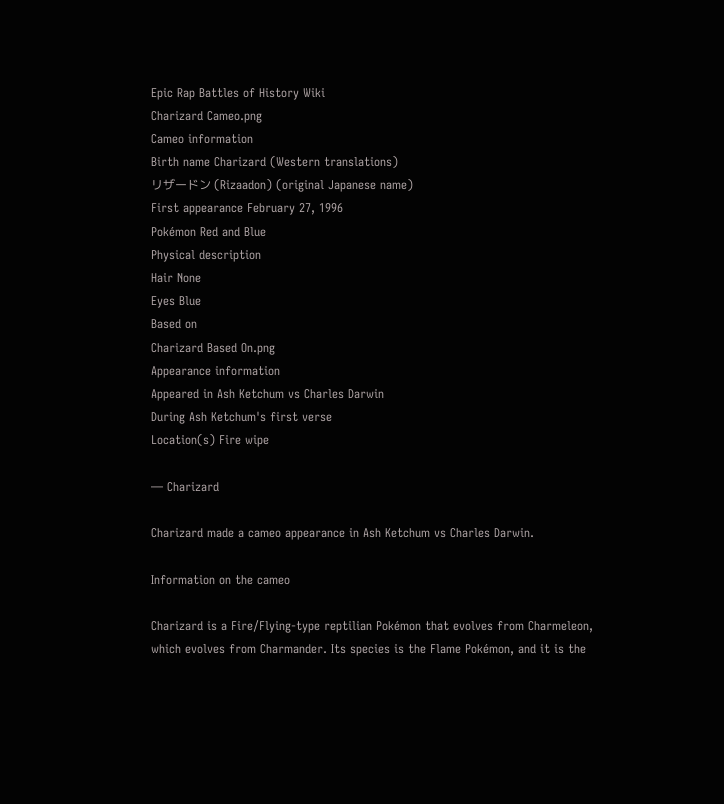Epic Rap Battles of History Wiki
Charizard Cameo.png
Cameo information
Birth name Charizard (Western translations)
リザードン (Rizaadon) (original Japanese name)
First appearance February 27, 1996
Pokémon Red and Blue
Physical description
Hair None
Eyes Blue
Based on
Charizard Based On.png
Appearance information
Appeared in Ash Ketchum vs Charles Darwin
During Ash Ketchum's first verse
Location(s) Fire wipe

— Charizard

Charizard made a cameo appearance in Ash Ketchum vs Charles Darwin.

Information on the cameo

Charizard is a Fire/Flying-type reptilian Pokémon that evolves from Charmeleon, which evolves from Charmander. Its species is the Flame Pokémon, and it is the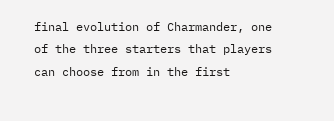final evolution of Charmander, one of the three starters that players can choose from in the first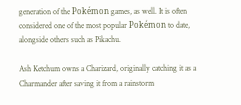generation of the Pokémon games, as well. It is often considered one of the most popular Pokémon to date, alongside others such as Pikachu.

Ash Ketchum owns a Charizard, originally catching it as a Charmander after saving it from a rainstorm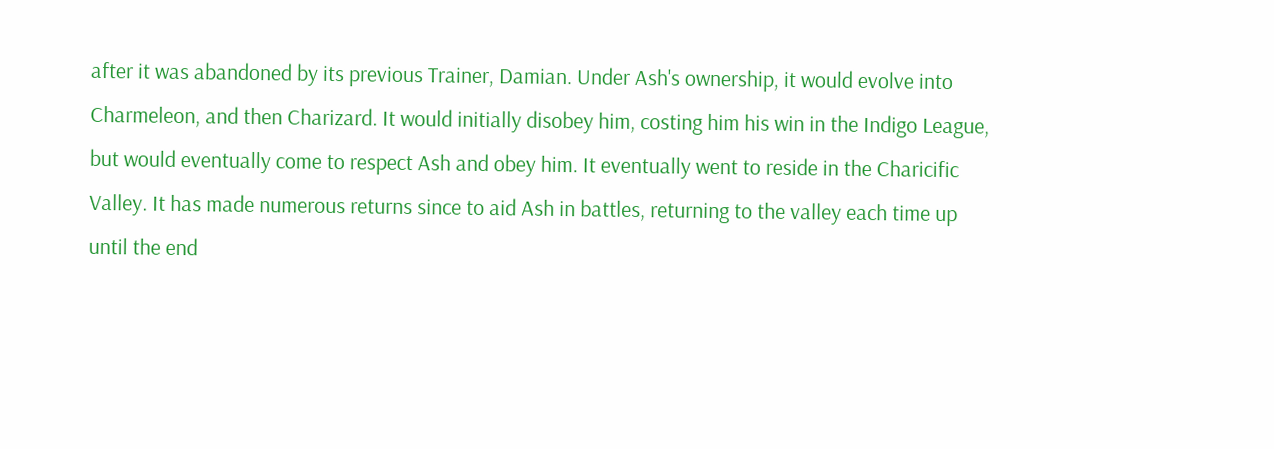after it was abandoned by its previous Trainer, Damian. Under Ash's ownership, it would evolve into Charmeleon, and then Charizard. It would initially disobey him, costing him his win in the Indigo League, but would eventually come to respect Ash and obey him. It eventually went to reside in the Charicific Valley. It has made numerous returns since to aid Ash in battles, returning to the valley each time up until the end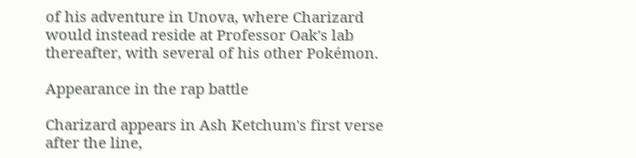of his adventure in Unova, where Charizard would instead reside at Professor Oak's lab thereafter, with several of his other Pokémon.

Appearance in the rap battle

Charizard appears in Ash Ketchum's first verse after the line,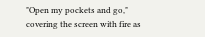"Open my pockets and go," covering the screen with fire as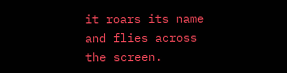it roars its name and flies across the screen.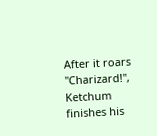After it roars "Charizard!", Ketchum finishes his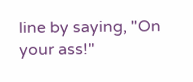line by saying, "On your ass!"